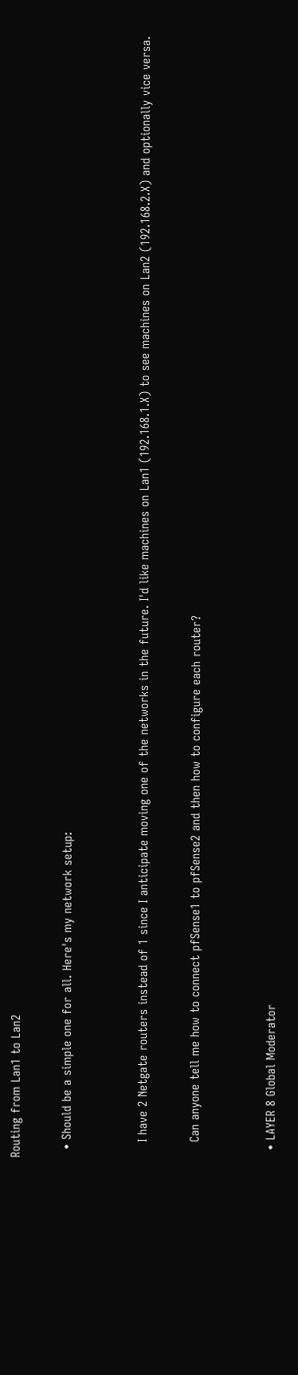Routing from Lan1 to Lan2

  • Should be a simple one for all. Here's my network setup:


    I have 2 Netgate routers instead of 1 since I anticipate moving one of the networks in the future. I'd like machines on Lan1 (192.168.1.X) to see machines on Lan2 (192.168.2.X) and optionally vice versa.

    Can anyone tell me how to connect pfSense1 to pfSense2 and then how to configure each router?


  • LAYER 8 Global Moderator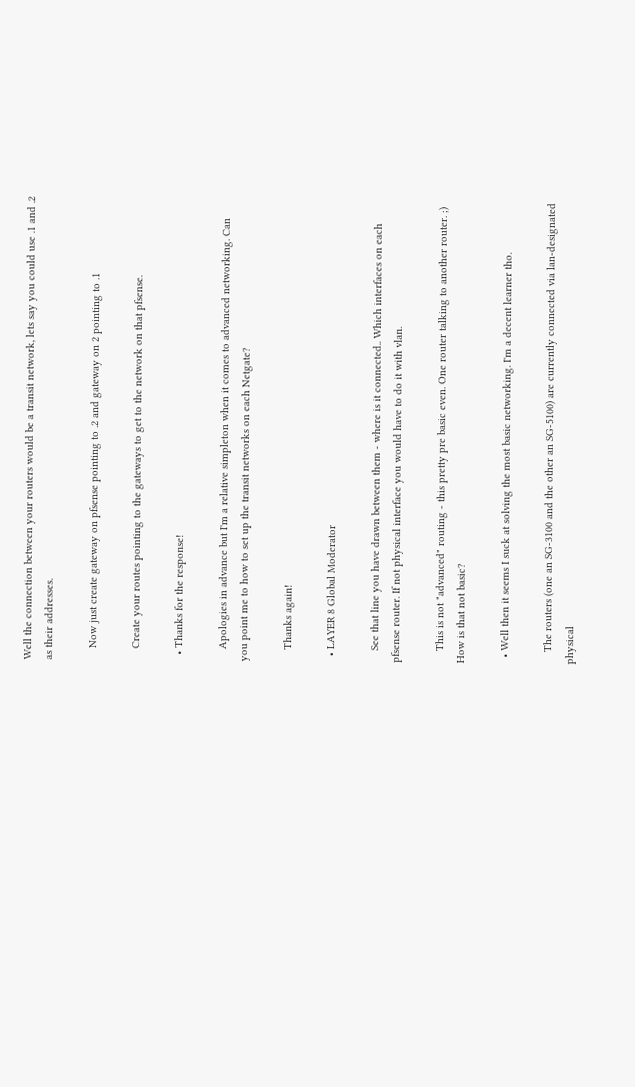Well the connection between your routers would be a transit network, lets say you could use .1 and .2 as their addresses.

    Now just create gateway on pfsense pointing to .2 and gateway on 2 pointing to .1

    Create your routes pointing to the gateways to get to the network on that pfsense.

  • Thanks for the response!

    Apologies in advance but I'm a relative simpleton when it comes to advanced networking. Can you point me to how to set up the transit networks on each Netgate?

    Thanks again!

  • LAYER 8 Global Moderator

    See that line you have drawn between them - where is it connected.. Which interfaces on each pfsense router. If not physical interface you would have to do it with vlan.

    This is not "advanced" routing - this pretty pre basic even. One router talking to another router. ;) How is that not basic?

  • Well then it seems I suck at solving the most basic networking. I'm a decent learner tho.

    The routers (one an SG-3100 and the other an SG-5100) are currently connected via lan-designated physical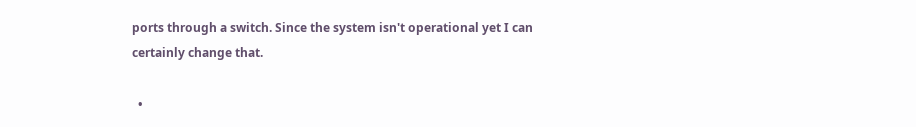ports through a switch. Since the system isn't operational yet I can certainly change that.

  •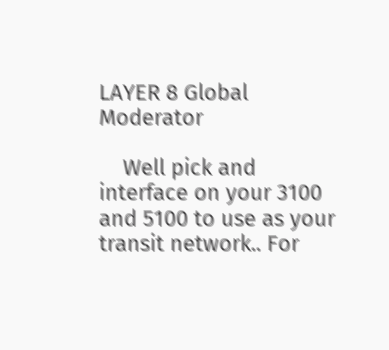LAYER 8 Global Moderator

    Well pick and interface on your 3100 and 5100 to use as your transit network.. For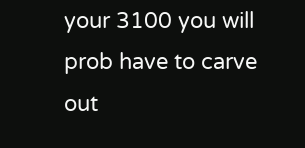your 3100 you will prob have to carve out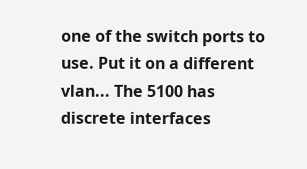one of the switch ports to use. Put it on a different vlan... The 5100 has discrete interfaces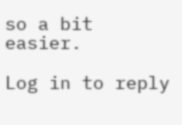so a bit easier.

Log in to reply